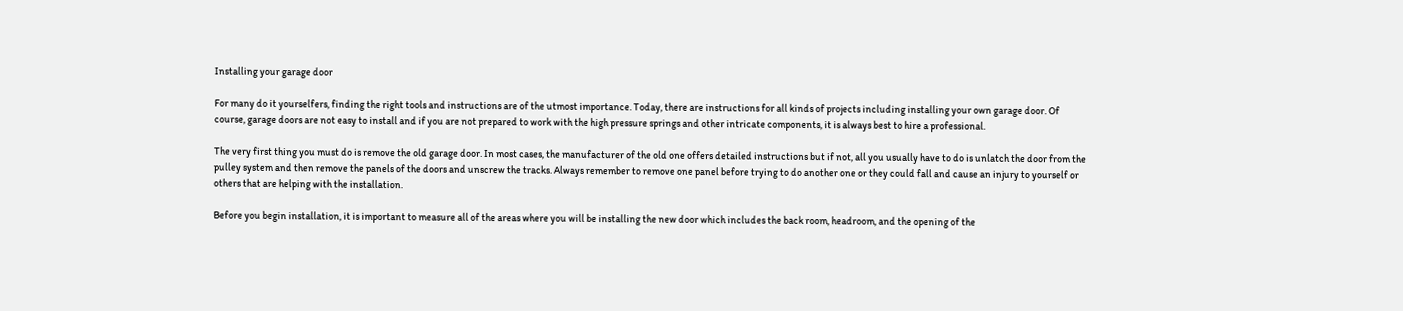Installing your garage door

For many do it yourselfers, finding the right tools and instructions are of the utmost importance. Today, there are instructions for all kinds of projects including installing your own garage door. Of course, garage doors are not easy to install and if you are not prepared to work with the high pressure springs and other intricate components, it is always best to hire a professional.

The very first thing you must do is remove the old garage door. In most cases, the manufacturer of the old one offers detailed instructions but if not, all you usually have to do is unlatch the door from the pulley system and then remove the panels of the doors and unscrew the tracks. Always remember to remove one panel before trying to do another one or they could fall and cause an injury to yourself or others that are helping with the installation.

Before you begin installation, it is important to measure all of the areas where you will be installing the new door which includes the back room, headroom, and the opening of the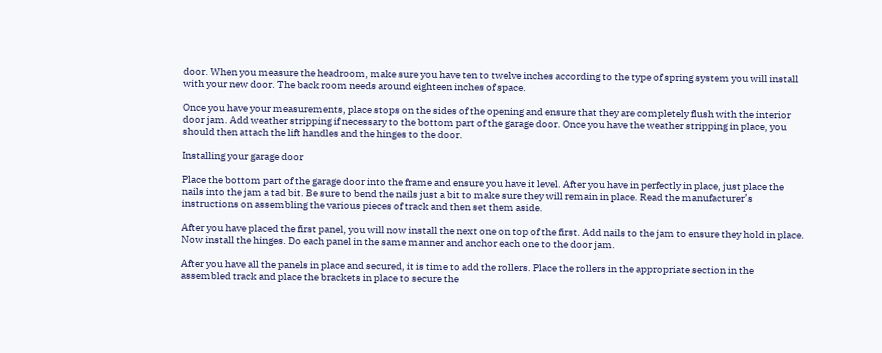door. When you measure the headroom, make sure you have ten to twelve inches according to the type of spring system you will install with your new door. The back room needs around eighteen inches of space.

Once you have your measurements, place stops on the sides of the opening and ensure that they are completely flush with the interior door jam. Add weather stripping if necessary to the bottom part of the garage door. Once you have the weather stripping in place, you should then attach the lift handles and the hinges to the door.

Installing your garage door

Place the bottom part of the garage door into the frame and ensure you have it level. After you have in perfectly in place, just place the nails into the jam a tad bit. Be sure to bend the nails just a bit to make sure they will remain in place. Read the manufacturer’s instructions on assembling the various pieces of track and then set them aside.

After you have placed the first panel, you will now install the next one on top of the first. Add nails to the jam to ensure they hold in place. Now install the hinges. Do each panel in the same manner and anchor each one to the door jam.

After you have all the panels in place and secured, it is time to add the rollers. Place the rollers in the appropriate section in the assembled track and place the brackets in place to secure the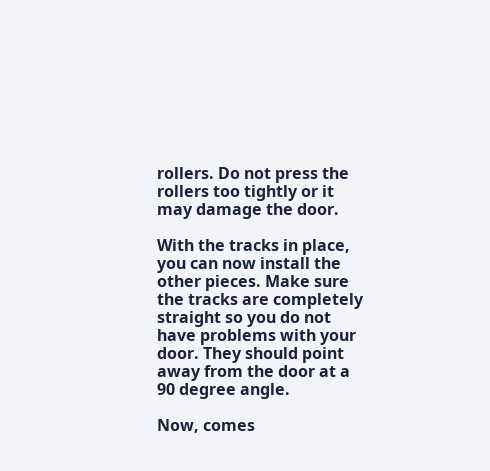rollers. Do not press the rollers too tightly or it may damage the door.

With the tracks in place, you can now install the other pieces. Make sure the tracks are completely straight so you do not have problems with your door. They should point away from the door at a 90 degree angle.

Now, comes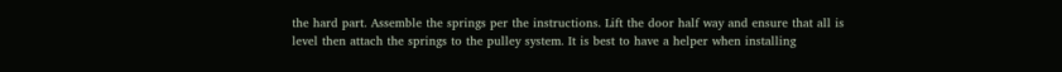the hard part. Assemble the springs per the instructions. Lift the door half way and ensure that all is level then attach the springs to the pulley system. It is best to have a helper when installing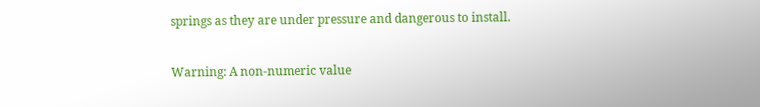springs as they are under pressure and dangerous to install.

Warning: A non-numeric value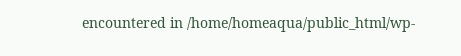encountered in /home/homeaqua/public_html/wp-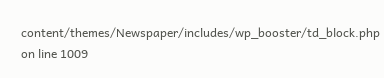content/themes/Newspaper/includes/wp_booster/td_block.php on line 1009